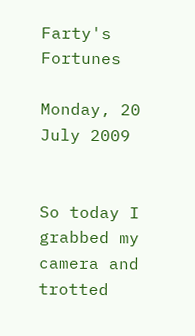Farty's Fortunes

Monday, 20 July 2009


So today I grabbed my camera and trotted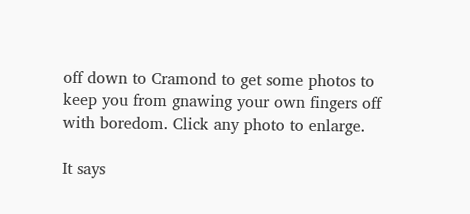off down to Cramond to get some photos to keep you from gnawing your own fingers off with boredom. Click any photo to enlarge.

It says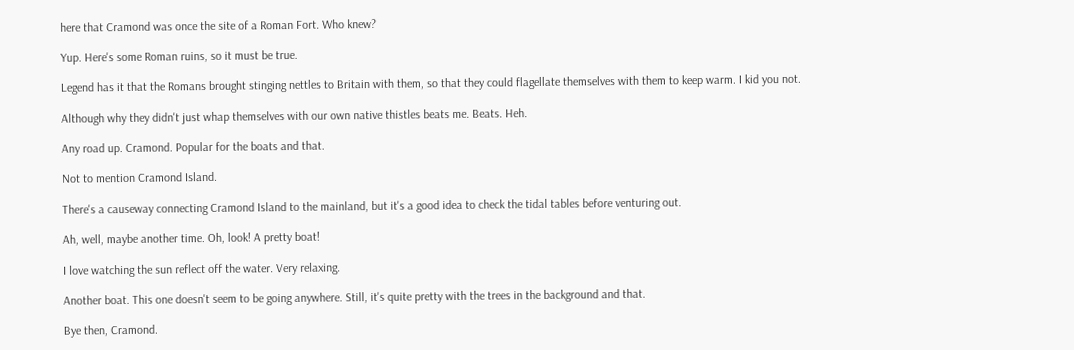here that Cramond was once the site of a Roman Fort. Who knew?

Yup. Here's some Roman ruins, so it must be true.

Legend has it that the Romans brought stinging nettles to Britain with them, so that they could flagellate themselves with them to keep warm. I kid you not.

Although why they didn't just whap themselves with our own native thistles beats me. Beats. Heh.

Any road up. Cramond. Popular for the boats and that.

Not to mention Cramond Island.

There's a causeway connecting Cramond Island to the mainland, but it's a good idea to check the tidal tables before venturing out.

Ah, well, maybe another time. Oh, look! A pretty boat!

I love watching the sun reflect off the water. Very relaxing.

Another boat. This one doesn't seem to be going anywhere. Still, it's quite pretty with the trees in the background and that.

Bye then, Cramond.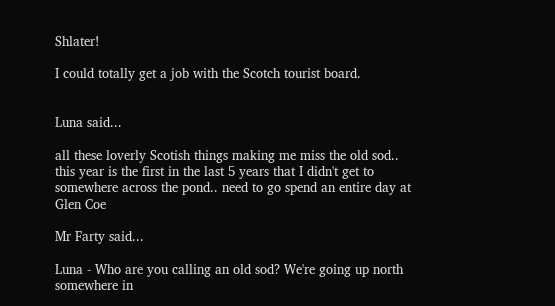Shlater!

I could totally get a job with the Scotch tourist board.


Luna said...

all these loverly Scotish things making me miss the old sod..
this year is the first in the last 5 years that I didn't get to somewhere across the pond.. need to go spend an entire day at Glen Coe

Mr Farty said...

Luna - Who are you calling an old sod? We're going up north somewhere in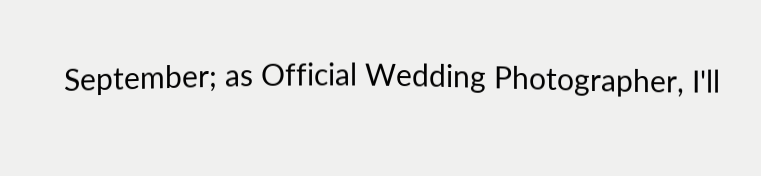September; as Official Wedding Photographer, I'll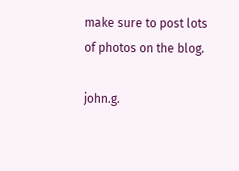make sure to post lots of photos on the blog.

john.g.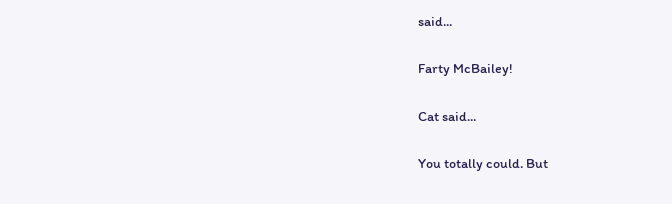said...

Farty McBailey!

Cat said...

You totally could. But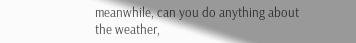meanwhile, can you do anything about the weather,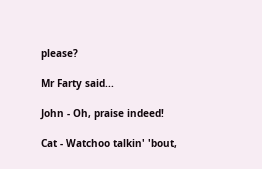please?

Mr Farty said...

John - Oh, praise indeed!

Cat - Watchoo talkin' 'bout,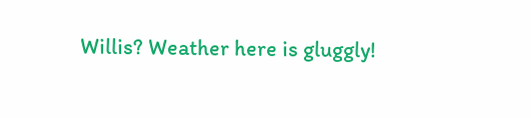Willis? Weather here is gluggly!